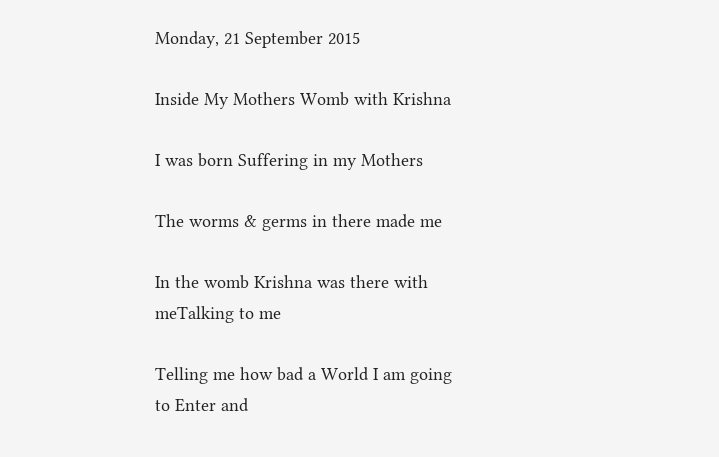Monday, 21 September 2015

Inside My Mothers Womb with Krishna

I was born Suffering in my Mothers

The worms & germs in there made me

In the womb Krishna was there with
meTalking to me

Telling me how bad a World I am going
to Enter and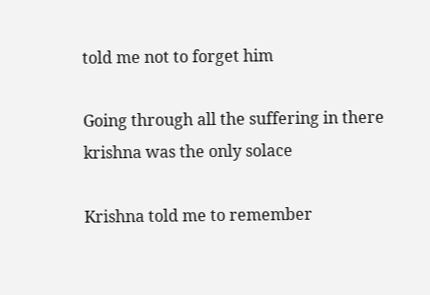told me not to forget him

Going through all the suffering in there
krishna was the only solace

Krishna told me to remember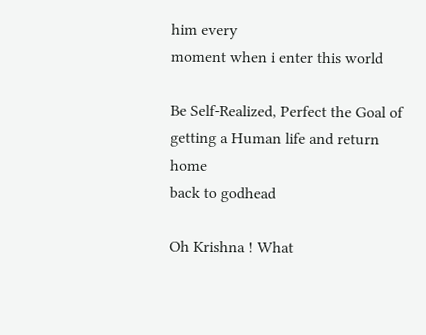him every
moment when i enter this world

Be Self-Realized, Perfect the Goal of
getting a Human life and return home
back to godhead

Oh Krishna ! What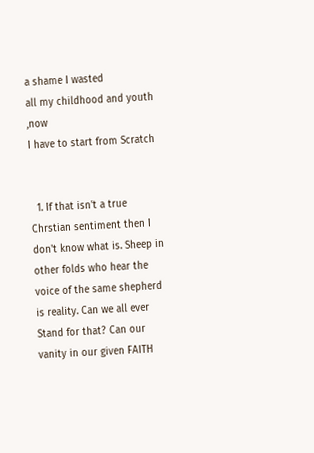a shame I wasted
all my childhood and youth ,now
I have to start from Scratch


  1. If that isn't a true Chrstian sentiment then I don't know what is. Sheep in other folds who hear the voice of the same shepherd is reality. Can we all ever Stand for that? Can our vanity in our given FAITH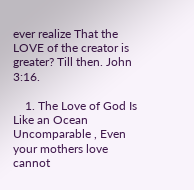ever realize That the LOVE of the creator is greater? Till then. John 3:16.

    1. The Love of God Is Like an Ocean Uncomparable , Even your mothers love cannot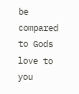be compared to Gods love to you